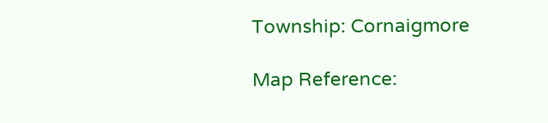Township: Cornaigmore

Map Reference: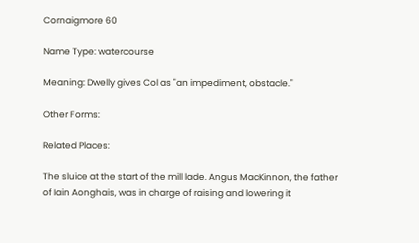Cornaigmore 60

Name Type: watercourse

Meaning: Dwelly gives Col as "an impediment, obstacle."

Other Forms:

Related Places:

The sluice at the start of the mill lade. Angus MacKinnon, the father of Iain Aonghais, was in charge of raising and lowering it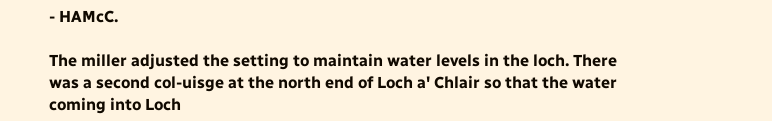- HAMcC.

The miller adjusted the setting to maintain water levels in the loch. There was a second col-uisge at the north end of Loch a' Chlair so that the water coming into Loch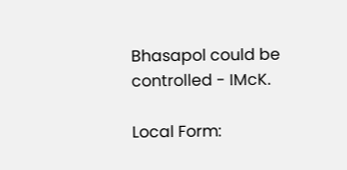Bhasapol could be controlled - IMcK.

Local Form: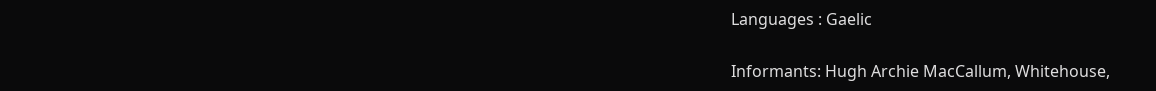Languages : Gaelic

Informants: Hugh Archie MacCallum, Whitehouse,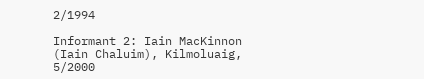2/1994

Informant 2: Iain MacKinnon (Iain Chaluim), Kilmoluaig, 5/2000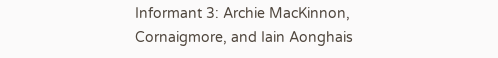Informant 3: Archie MacKinnon, Cornaigmore, and Iain Aonghais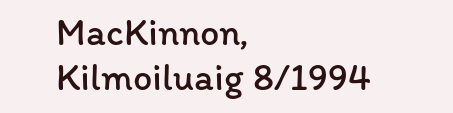MacKinnon, Kilmoiluaig 8/1994